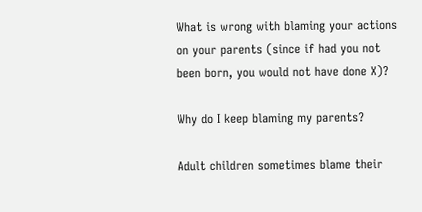What is wrong with blaming your actions on your parents (since if had you not been born, you would not have done X)?

Why do I keep blaming my parents?

Adult children sometimes blame their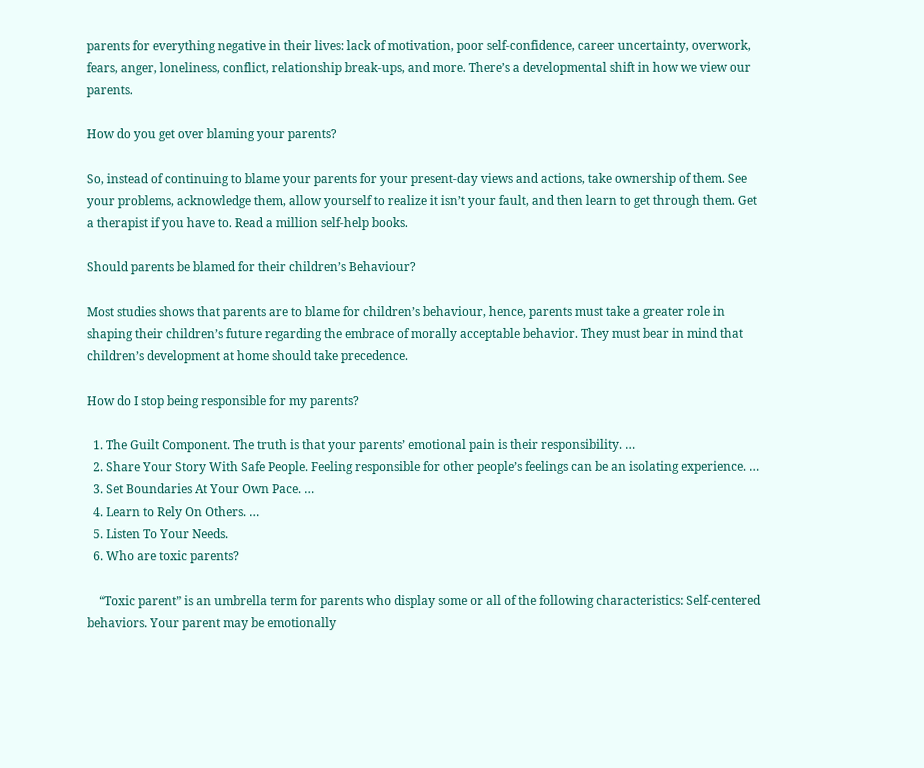parents for everything negative in their lives: lack of motivation, poor self-confidence, career uncertainty, overwork, fears, anger, loneliness, conflict, relationship break-ups, and more. There’s a developmental shift in how we view our parents.

How do you get over blaming your parents?

So, instead of continuing to blame your parents for your present-day views and actions, take ownership of them. See your problems, acknowledge them, allow yourself to realize it isn’t your fault, and then learn to get through them. Get a therapist if you have to. Read a million self-help books.

Should parents be blamed for their children’s Behaviour?

Most studies shows that parents are to blame for children’s behaviour, hence, parents must take a greater role in shaping their children’s future regarding the embrace of morally acceptable behavior. They must bear in mind that children’s development at home should take precedence.

How do I stop being responsible for my parents?

  1. The Guilt Component. The truth is that your parents’ emotional pain is their responsibility. …
  2. Share Your Story With Safe People. Feeling responsible for other people’s feelings can be an isolating experience. …
  3. Set Boundaries At Your Own Pace. …
  4. Learn to Rely On Others. …
  5. Listen To Your Needs.
  6. Who are toxic parents?

    “Toxic parent” is an umbrella term for parents who display some or all of the following characteristics: Self-centered behaviors. Your parent may be emotionally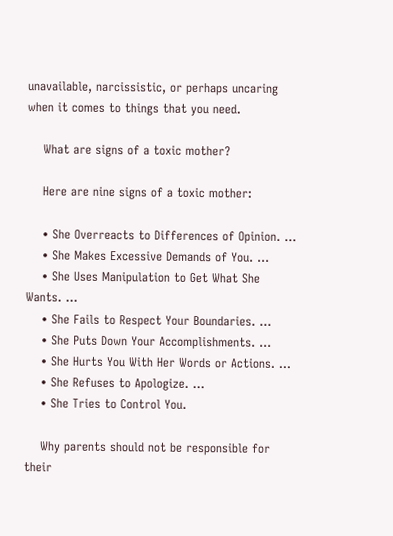unavailable, narcissistic, or perhaps uncaring when it comes to things that you need.

    What are signs of a toxic mother?

    Here are nine signs of a toxic mother:

    • She Overreacts to Differences of Opinion. …
    • She Makes Excessive Demands of You. …
    • She Uses Manipulation to Get What She Wants. …
    • She Fails to Respect Your Boundaries. …
    • She Puts Down Your Accomplishments. …
    • She Hurts You With Her Words or Actions. …
    • She Refuses to Apologize. …
    • She Tries to Control You.

    Why parents should not be responsible for their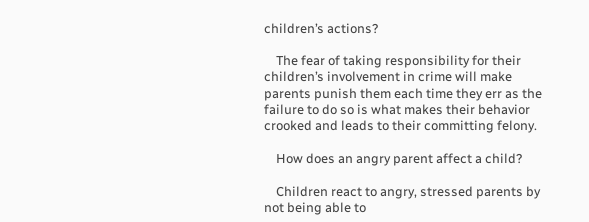children’s actions?

    The fear of taking responsibility for their children’s involvement in crime will make parents punish them each time they err as the failure to do so is what makes their behavior crooked and leads to their committing felony.

    How does an angry parent affect a child?

    Children react to angry, stressed parents by not being able to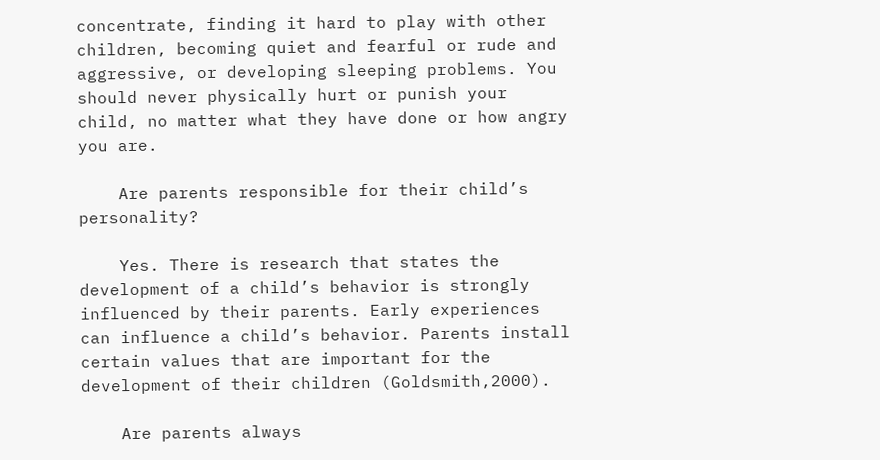concentrate, finding it hard to play with other children, becoming quiet and fearful or rude and aggressive, or developing sleeping problems. You should never physically hurt or punish your child, no matter what they have done or how angry you are.

    Are parents responsible for their child’s personality?

    Yes. There is research that states the development of a child’s behavior is strongly influenced by their parents. Early experiences can influence a child’s behavior. Parents install certain values that are important for the development of their children (Goldsmith,2000).

    Are parents always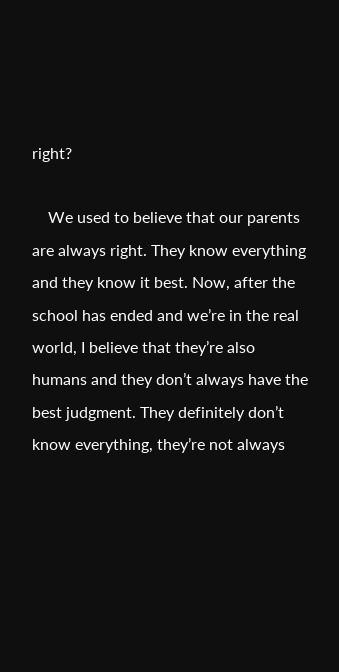right?

    We used to believe that our parents are always right. They know everything and they know it best. Now, after the school has ended and we’re in the real world, I believe that they’re also humans and they don’t always have the best judgment. They definitely don’t know everything, they’re not always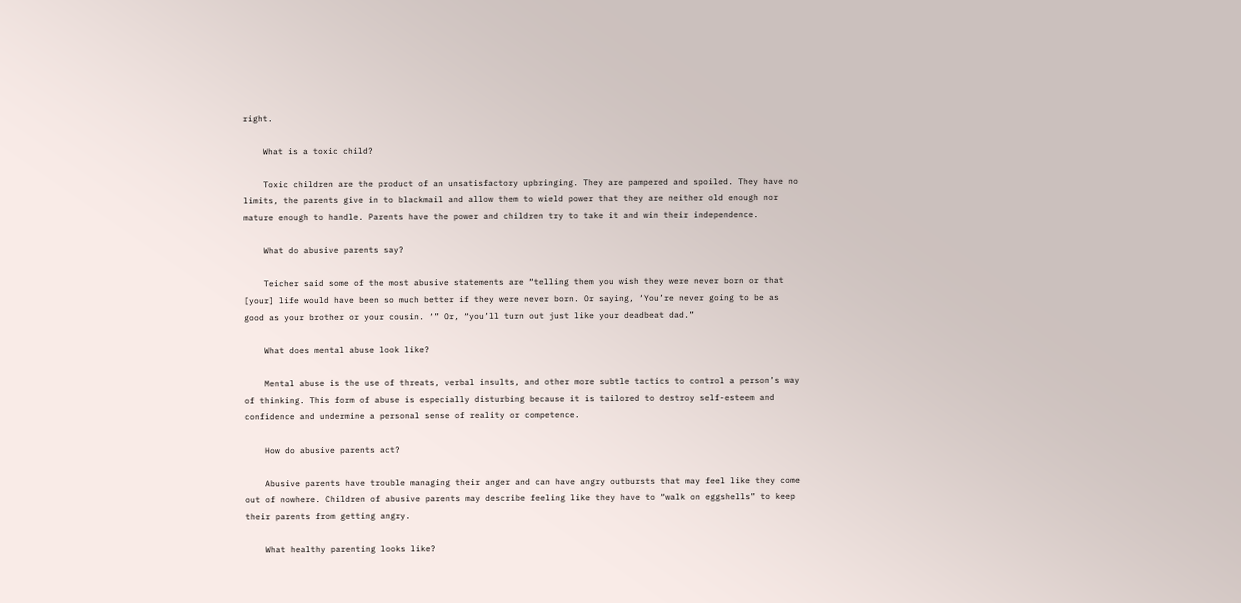right.

    What is a toxic child?

    Toxic children are the product of an unsatisfactory upbringing. They are pampered and spoiled. They have no limits, the parents give in to blackmail and allow them to wield power that they are neither old enough nor mature enough to handle. Parents have the power and children try to take it and win their independence.

    What do abusive parents say?

    Teicher said some of the most abusive statements are “telling them you wish they were never born or that [your] life would have been so much better if they were never born. Or saying, ‘You’re never going to be as good as your brother or your cousin. ‘” Or, “you’ll turn out just like your deadbeat dad.”

    What does mental abuse look like?

    Mental abuse is the use of threats, verbal insults, and other more subtle tactics to control a person’s way of thinking. This form of abuse is especially disturbing because it is tailored to destroy self-esteem and confidence and undermine a personal sense of reality or competence.

    How do abusive parents act?

    Abusive parents have trouble managing their anger and can have angry outbursts that may feel like they come out of nowhere. Children of abusive parents may describe feeling like they have to “walk on eggshells” to keep their parents from getting angry.

    What healthy parenting looks like?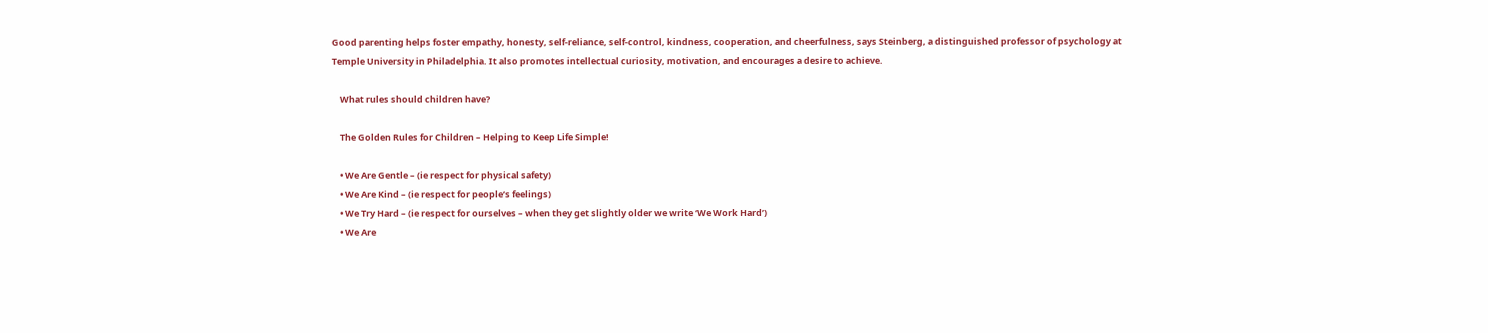Good parenting helps foster empathy, honesty, self-reliance, self-control, kindness, cooperation, and cheerfulness, says Steinberg, a distinguished professor of psychology at Temple University in Philadelphia. It also promotes intellectual curiosity, motivation, and encourages a desire to achieve.

    What rules should children have?

    The Golden Rules for Children – Helping to Keep Life Simple!

    • We Are Gentle – (ie respect for physical safety)
    • We Are Kind – (ie respect for people’s feelings)
    • We Try Hard – (ie respect for ourselves – when they get slightly older we write ‘We Work Hard’)
    • We Are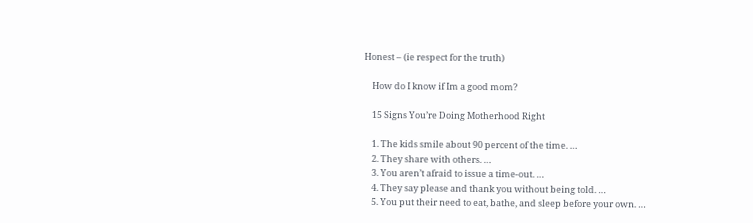Honest – (ie respect for the truth)

    How do I know if Im a good mom?

    15 Signs You’re Doing Motherhood Right

    1. The kids smile about 90 percent of the time. …
    2. They share with others. …
    3. You aren’t afraid to issue a time-out. …
    4. They say please and thank you without being told. …
    5. You put their need to eat, bathe, and sleep before your own. …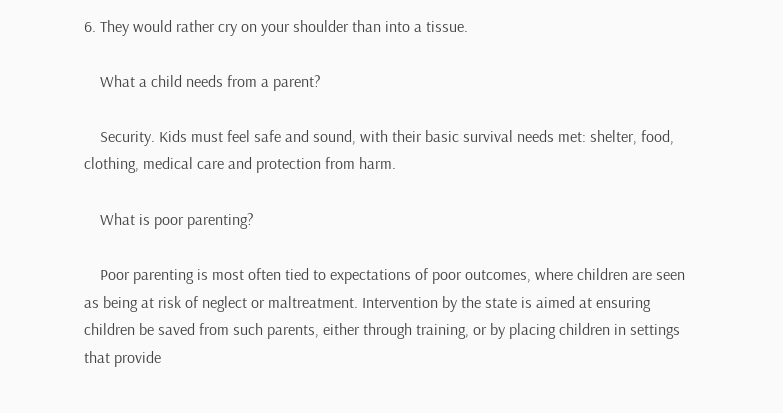6. They would rather cry on your shoulder than into a tissue.

    What a child needs from a parent?

    Security. Kids must feel safe and sound, with their basic survival needs met: shelter, food, clothing, medical care and protection from harm.

    What is poor parenting?

    Poor parenting is most often tied to expectations of poor outcomes, where children are seen as being at risk of neglect or maltreatment. Intervention by the state is aimed at ensuring children be saved from such parents, either through training, or by placing children in settings that provide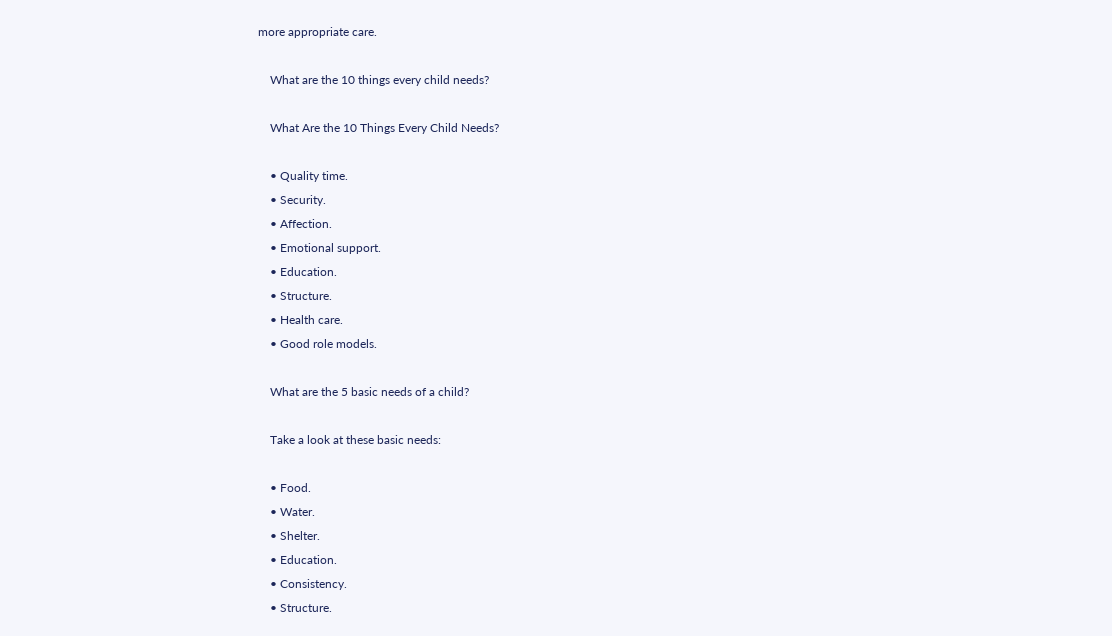more appropriate care.

    What are the 10 things every child needs?

    What Are the 10 Things Every Child Needs?

    • Quality time.
    • Security.
    • Affection.
    • Emotional support.
    • Education.
    • Structure.
    • Health care.
    • Good role models.

    What are the 5 basic needs of a child?

    Take a look at these basic needs:

    • Food.
    • Water.
    • Shelter.
    • Education.
    • Consistency.
    • Structure.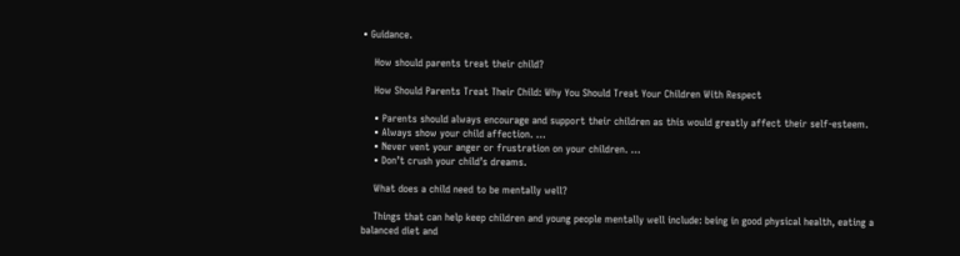• Guidance.

    How should parents treat their child?

    How Should Parents Treat Their Child: Why You Should Treat Your Children With Respect

    • Parents should always encourage and support their children as this would greatly affect their self-esteem.
    • Always show your child affection. …
    • Never vent your anger or frustration on your children. …
    • Don’t crush your child’s dreams.

    What does a child need to be mentally well?

    Things that can help keep children and young people mentally well include: being in good physical health, eating a balanced diet and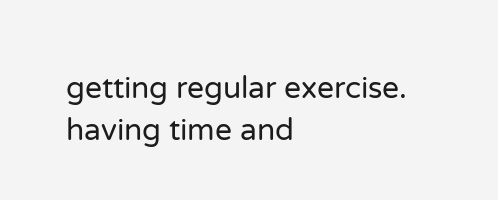getting regular exercise. having time and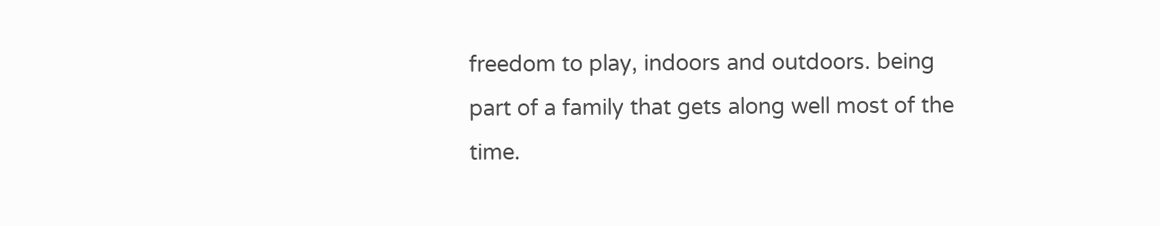freedom to play, indoors and outdoors. being part of a family that gets along well most of the time.